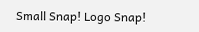Small Snap! Logo Snap!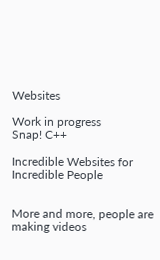Websites

Work in progress
Snap! C++

Incredible Websites for Incredible People


More and more, people are making videos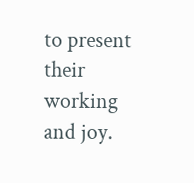to present their working and joy.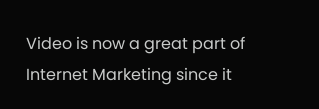Video is now a great part of Internet Marketing since it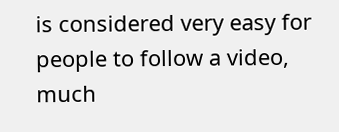is considered very easy for people to follow a video, much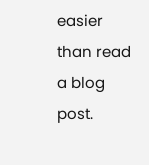easier than read a blog post.